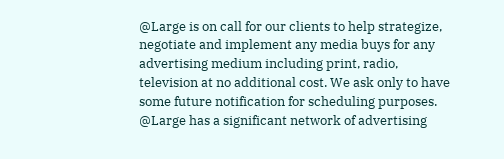@Large is on call for our clients to help strategize, negotiate and implement any media buys for any advertising medium including print, radio, television at no additional cost. We ask only to have some future notification for scheduling purposes. @Large has a significant network of advertising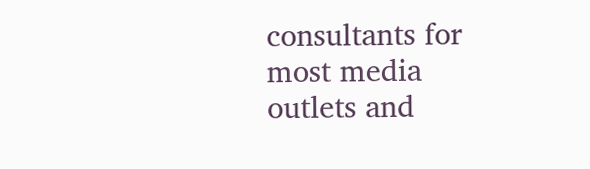consultants for most media outlets and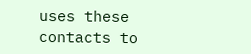uses these contacts to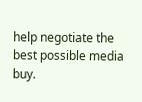help negotiate the best possible media buy.